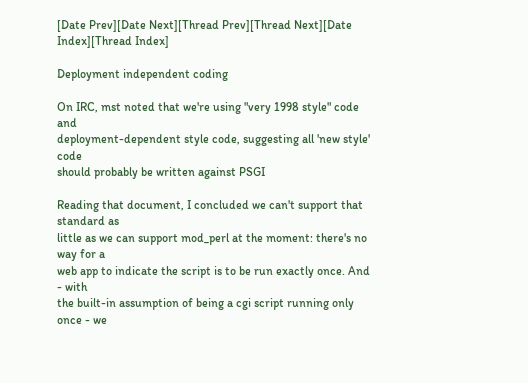[Date Prev][Date Next][Thread Prev][Thread Next][Date Index][Thread Index]

Deployment independent coding

On IRC, mst noted that we're using "very 1998 style" code and
deployment-dependent style code, suggesting all 'new style' code
should probably be written against PSGI

Reading that document, I concluded we can't support that standard as
little as we can support mod_perl at the moment: there's no way for a
web app to indicate the script is to be run exactly once. And - with
the built-in assumption of being a cgi script running only once - we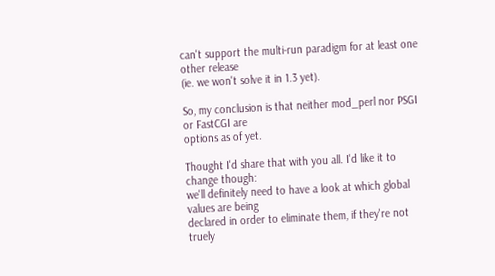can't support the multi-run paradigm for at least one other release
(ie. we won't solve it in 1.3 yet).

So, my conclusion is that neither mod_perl nor PSGI or FastCGI are
options as of yet.

Thought I'd share that with you all. I'd like it to change though:
we'll definitely need to have a look at which global values are being
declared in order to eliminate them, if they're not truely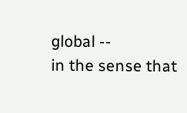global --
in the sense that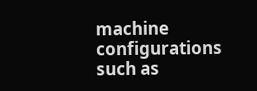machine configurations such as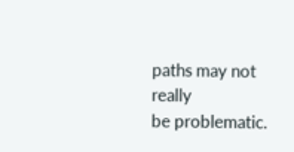paths may not really
be problematic.